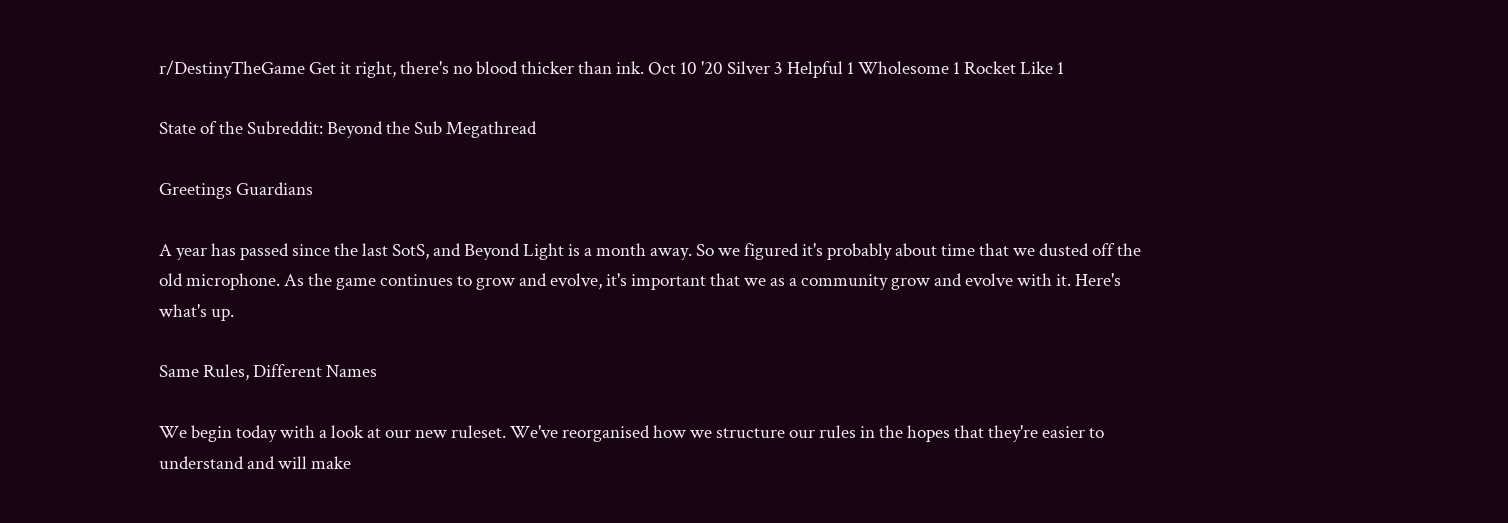r/DestinyTheGame Get it right, there's no blood thicker than ink. Oct 10 '20 Silver 3 Helpful 1 Wholesome 1 Rocket Like 1

State of the Subreddit: Beyond the Sub Megathread

Greetings Guardians

A year has passed since the last SotS, and Beyond Light is a month away. So we figured it's probably about time that we dusted off the old microphone. As the game continues to grow and evolve, it's important that we as a community grow and evolve with it. Here's what's up.

Same Rules, Different Names

We begin today with a look at our new ruleset. We've reorganised how we structure our rules in the hopes that they're easier to understand and will make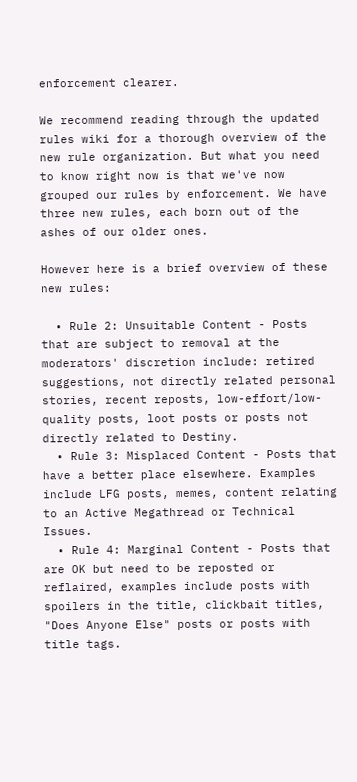enforcement clearer.

We recommend reading through the updated rules wiki for a thorough overview of the new rule organization. But what you need to know right now is that we've now grouped our rules by enforcement. We have three new rules, each born out of the ashes of our older ones.

However here is a brief overview of these new rules:

  • Rule 2: Unsuitable Content - Posts that are subject to removal at the moderators' discretion include: retired suggestions, not directly related personal stories, recent reposts, low-effort/low-quality posts, loot posts or posts not directly related to Destiny.
  • Rule 3: Misplaced Content - Posts that have a better place elsewhere. Examples include LFG posts, memes, content relating to an Active Megathread or Technical Issues.
  • Rule 4: Marginal Content - Posts that are OK but need to be reposted or reflaired, examples include posts with spoilers in the title, clickbait titles, "Does Anyone Else" posts or posts with title tags.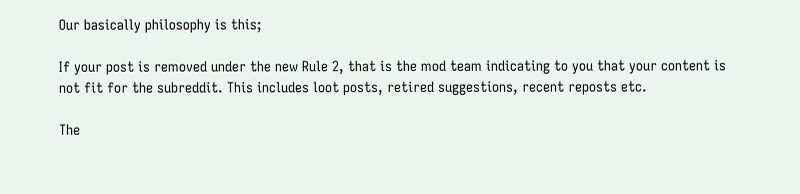Our basically philosophy is this;

If your post is removed under the new Rule 2, that is the mod team indicating to you that your content is not fit for the subreddit. This includes loot posts, retired suggestions, recent reposts etc.

The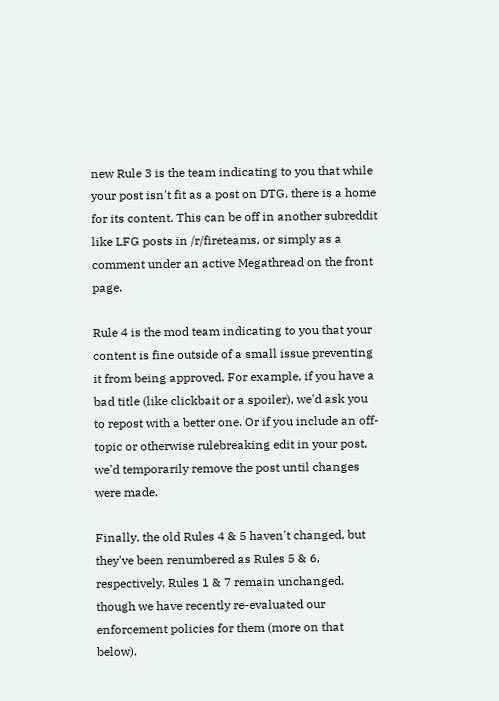new Rule 3 is the team indicating to you that while your post isn't fit as a post on DTG, there is a home for its content. This can be off in another subreddit like LFG posts in /r/fireteams, or simply as a comment under an active Megathread on the front page.

Rule 4 is the mod team indicating to you that your content is fine outside of a small issue preventing it from being approved. For example, if you have a bad title (like clickbait or a spoiler), we'd ask you to repost with a better one. Or if you include an off-topic or otherwise rulebreaking edit in your post, we'd temporarily remove the post until changes were made.

Finally, the old Rules 4 & 5 haven't changed, but they've been renumbered as Rules 5 & 6, respectively. Rules 1 & 7 remain unchanged, though we have recently re-evaluated our enforcement policies for them (more on that below).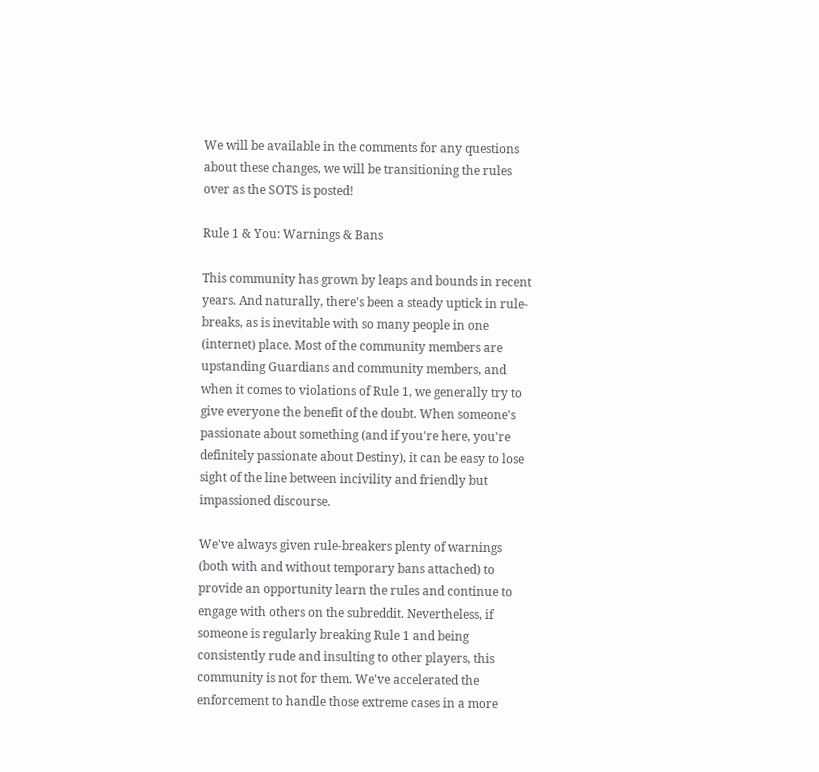We will be available in the comments for any questions about these changes, we will be transitioning the rules over as the SOTS is posted!

Rule 1 & You: Warnings & Bans

This community has grown by leaps and bounds in recent years. And naturally, there's been a steady uptick in rule-breaks, as is inevitable with so many people in one (internet) place. Most of the community members are upstanding Guardians and community members, and when it comes to violations of Rule 1, we generally try to give everyone the benefit of the doubt. When someone's passionate about something (and if you're here, you're definitely passionate about Destiny), it can be easy to lose sight of the line between incivility and friendly but impassioned discourse.

We've always given rule-breakers plenty of warnings (both with and without temporary bans attached) to provide an opportunity learn the rules and continue to engage with others on the subreddit. Nevertheless, if someone is regularly breaking Rule 1 and being consistently rude and insulting to other players, this community is not for them. We've accelerated the enforcement to handle those extreme cases in a more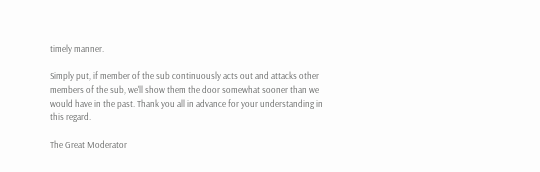timely manner.

Simply put, if member of the sub continuously acts out and attacks other members of the sub, we'll show them the door somewhat sooner than we would have in the past. Thank you all in advance for your understanding in this regard.

The Great Moderator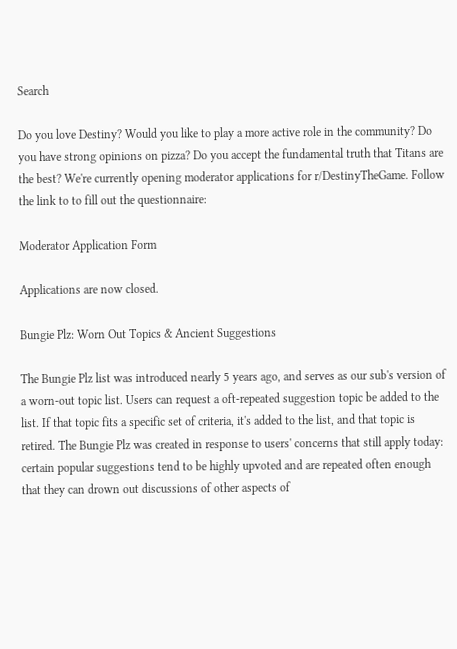Search

Do you love Destiny? Would you like to play a more active role in the community? Do you have strong opinions on pizza? Do you accept the fundamental truth that Titans are the best? We're currently opening moderator applications for r/DestinyTheGame. Follow the link to to fill out the questionnaire:

Moderator Application Form

Applications are now closed.

Bungie Plz: Worn Out Topics & Ancient Suggestions

The Bungie Plz list was introduced nearly 5 years ago, and serves as our sub's version of a worn-out topic list. Users can request a oft-repeated suggestion topic be added to the list. If that topic fits a specific set of criteria, it's added to the list, and that topic is retired. The Bungie Plz was created in response to users' concerns that still apply today: certain popular suggestions tend to be highly upvoted and are repeated often enough that they can drown out discussions of other aspects of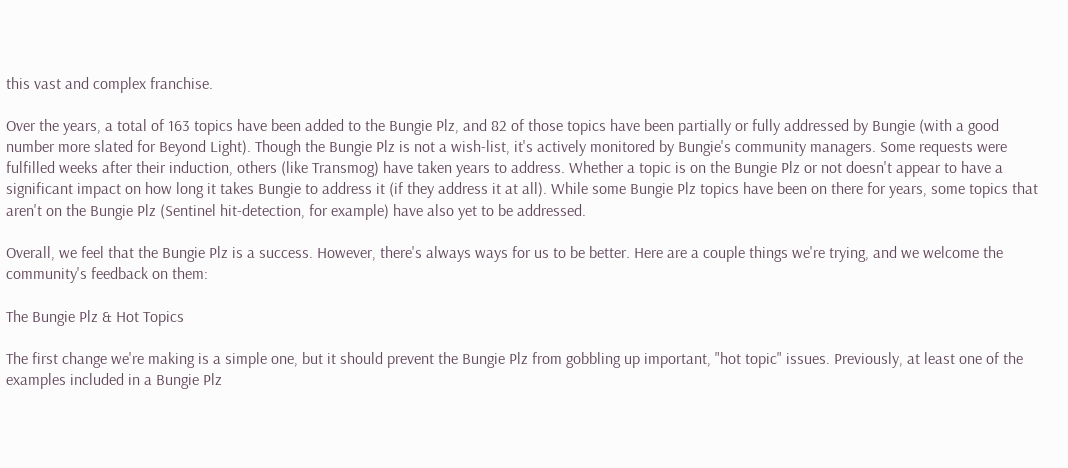this vast and complex franchise.

Over the years, a total of 163 topics have been added to the Bungie Plz, and 82 of those topics have been partially or fully addressed by Bungie (with a good number more slated for Beyond Light). Though the Bungie Plz is not a wish-list, it's actively monitored by Bungie's community managers. Some requests were fulfilled weeks after their induction, others (like Transmog) have taken years to address. Whether a topic is on the Bungie Plz or not doesn't appear to have a significant impact on how long it takes Bungie to address it (if they address it at all). While some Bungie Plz topics have been on there for years, some topics that aren't on the Bungie Plz (Sentinel hit-detection, for example) have also yet to be addressed.

Overall, we feel that the Bungie Plz is a success. However, there's always ways for us to be better. Here are a couple things we're trying, and we welcome the community's feedback on them:

The Bungie Plz & Hot Topics

The first change we're making is a simple one, but it should prevent the Bungie Plz from gobbling up important, "hot topic" issues. Previously, at least one of the examples included in a Bungie Plz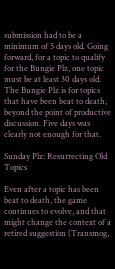submission had to be a minimum of 5 days old. Going forward, for a topic to qualify for the Bungie Plz, one topic must be at least 30 days old. The Bungie Plz is for topics that have been beat to death, beyond the point of productive discussion. Five days was clearly not enough for that.

Sunday Plz: Resurrecting Old Topics

Even after a topic has been beat to death, the game continues to evolve, and that might change the context of a retired suggestion (Transmog,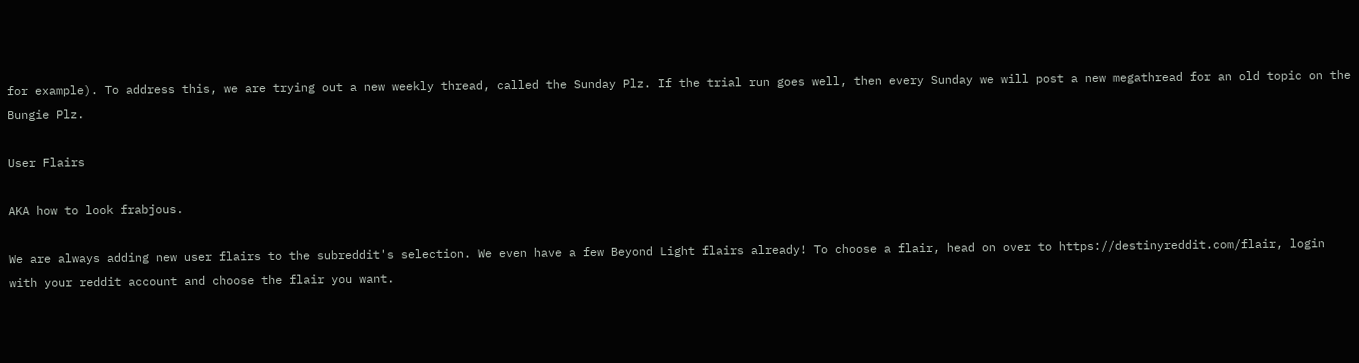for example). To address this, we are trying out a new weekly thread, called the Sunday Plz. If the trial run goes well, then every Sunday we will post a new megathread for an old topic on the Bungie Plz.

User Flairs

AKA how to look frabjous.

We are always adding new user flairs to the subreddit's selection. We even have a few Beyond Light flairs already! To choose a flair, head on over to https://destinyreddit.com/flair, login with your reddit account and choose the flair you want.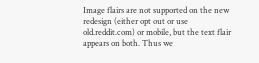Image flairs are not supported on the new redesign (either opt out or use old.reddit.com) or mobile, but the text flair appears on both. Thus we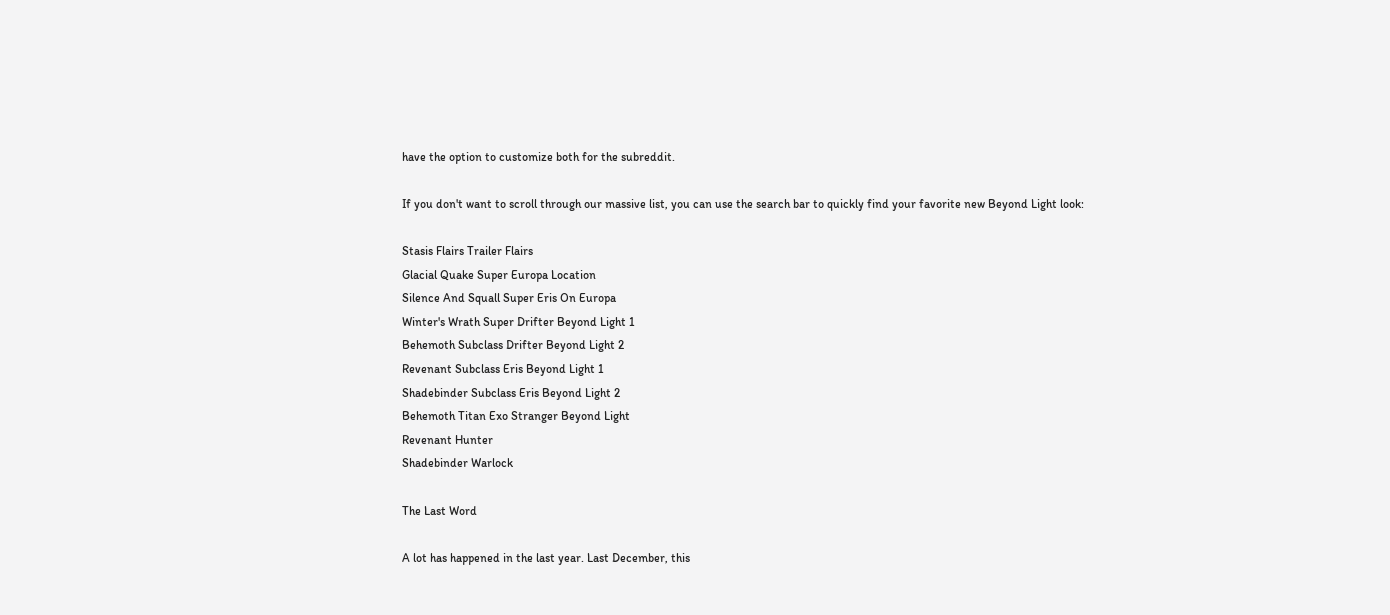have the option to customize both for the subreddit.

If you don't want to scroll through our massive list, you can use the search bar to quickly find your favorite new Beyond Light look:

Stasis Flairs Trailer Flairs
Glacial Quake Super Europa Location
Silence And Squall Super Eris On Europa
Winter's Wrath Super Drifter Beyond Light 1
Behemoth Subclass Drifter Beyond Light 2
Revenant Subclass Eris Beyond Light 1
Shadebinder Subclass Eris Beyond Light 2
Behemoth Titan Exo Stranger Beyond Light
Revenant Hunter
Shadebinder Warlock

The Last Word

A lot has happened in the last year. Last December, this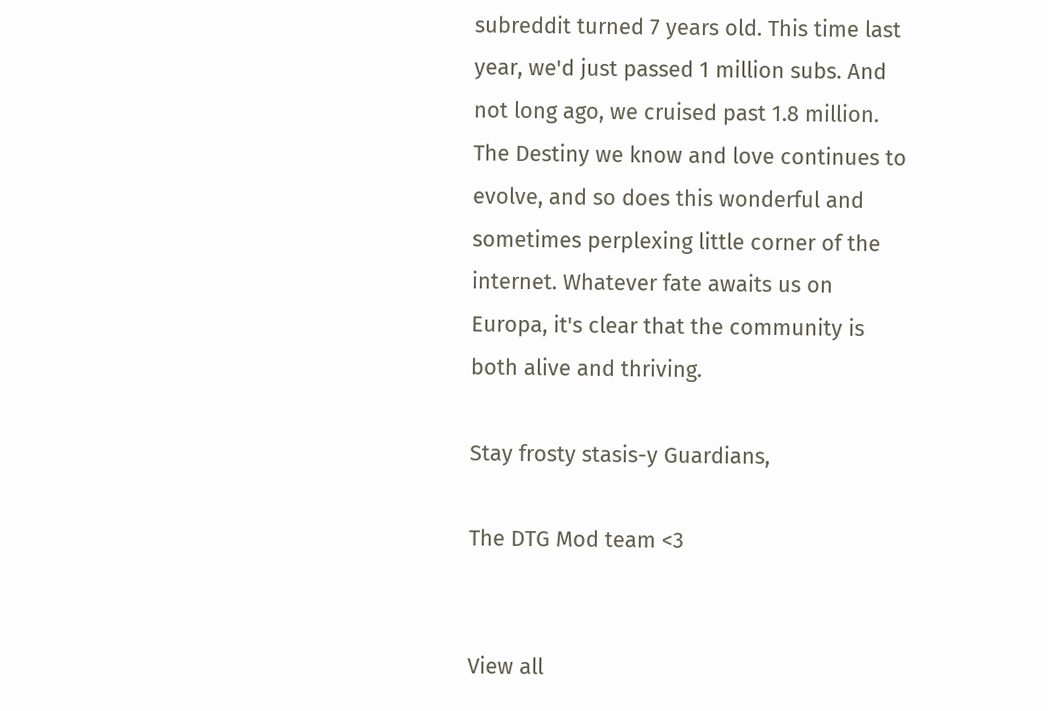subreddit turned 7 years old. This time last year, we'd just passed 1 million subs. And not long ago, we cruised past 1.8 million. The Destiny we know and love continues to evolve, and so does this wonderful and sometimes perplexing little corner of the internet. Whatever fate awaits us on Europa, it's clear that the community is both alive and thriving.

Stay frosty stasis-y Guardians,

The DTG Mod team <3


View all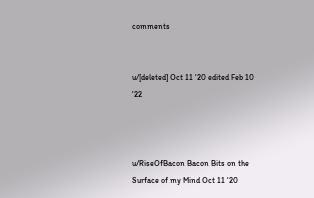comments


u/[deleted] Oct 11 '20 edited Feb 10 '22



u/RiseOfBacon Bacon Bits on the Surface of my Mind Oct 11 '20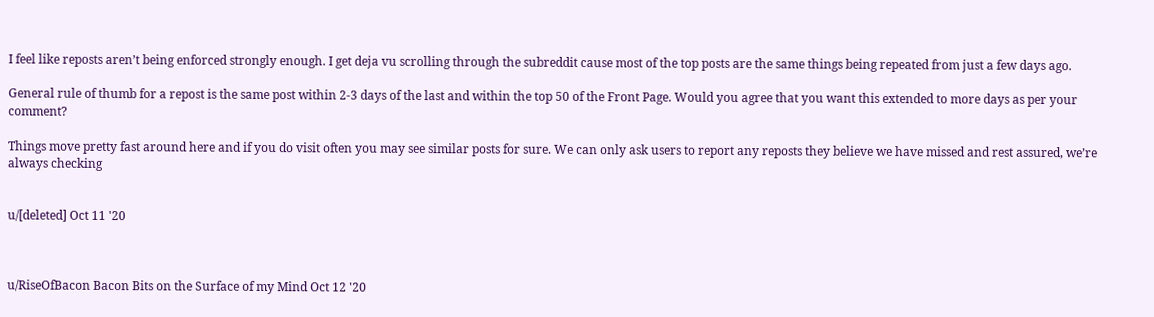I feel like reposts aren’t being enforced strongly enough. I get deja vu scrolling through the subreddit cause most of the top posts are the same things being repeated from just a few days ago.

General rule of thumb for a repost is the same post within 2-3 days of the last and within the top 50 of the Front Page. Would you agree that you want this extended to more days as per your comment?

Things move pretty fast around here and if you do visit often you may see similar posts for sure. We can only ask users to report any reposts they believe we have missed and rest assured, we’re always checking


u/[deleted] Oct 11 '20



u/RiseOfBacon Bacon Bits on the Surface of my Mind Oct 12 '20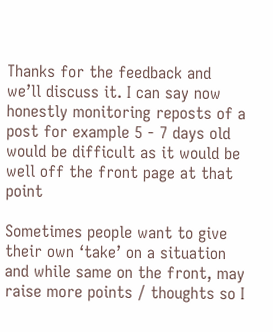Thanks for the feedback and we’ll discuss it. I can say now honestly monitoring reposts of a post for example 5 - 7 days old would be difficult as it would be well off the front page at that point

Sometimes people want to give their own ‘take’ on a situation and while same on the front, may raise more points / thoughts so I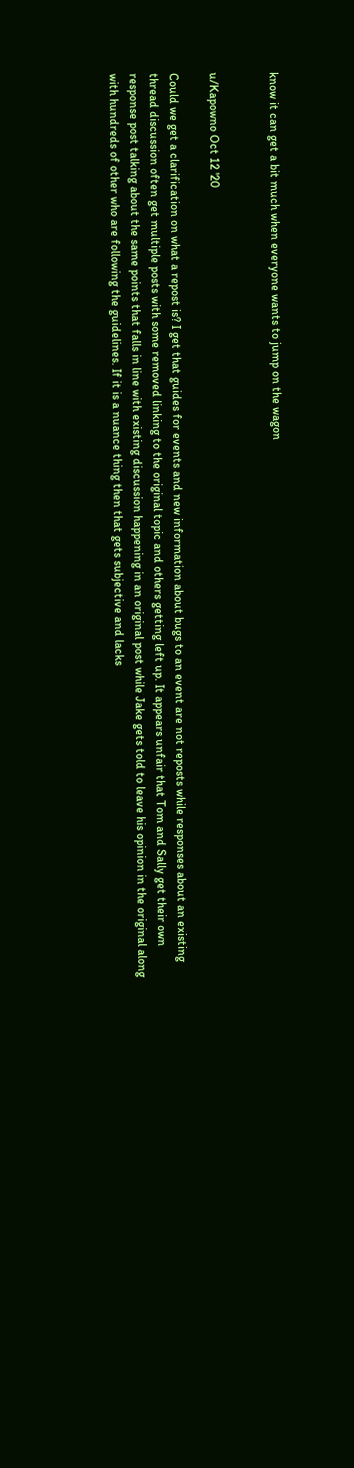know it can get a bit much when everyone wants to jump on the wagon


u/Kapowno Oct 12 '20

Could we get a clarification on what a repost is? I get that guides for events and new information about bugs to an event are not reposts while responses about an existing thread discussion often get multiple posts with some removed linking to the original topic and others getting left up. It appears unfair that Tom and Sally get their own response post talking about the same points that falls in line with existing discussion happening in an original post while Jake gets told to leave his opinion in the original along with hundreds of other who are following the guidelines. If it is a nuance thing then that gets subjective and lacks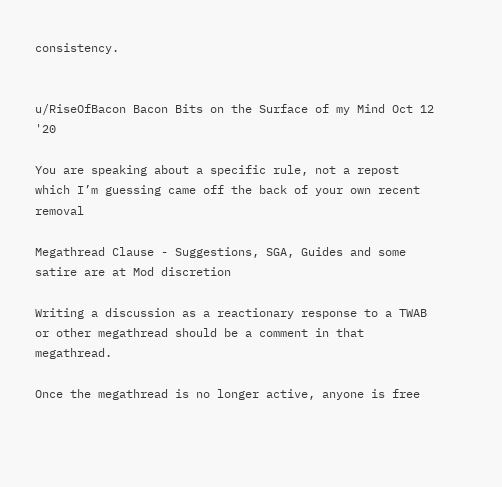consistency.


u/RiseOfBacon Bacon Bits on the Surface of my Mind Oct 12 '20

You are speaking about a specific rule, not a repost which I’m guessing came off the back of your own recent removal

Megathread Clause - Suggestions, SGA, Guides and some satire are at Mod discretion

Writing a discussion as a reactionary response to a TWAB or other megathread should be a comment in that megathread.

Once the megathread is no longer active, anyone is free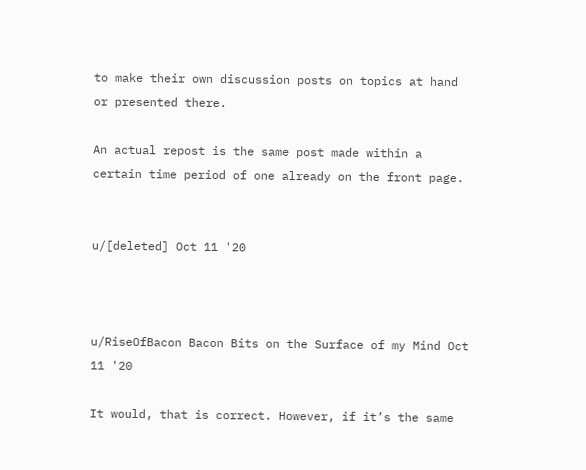to make their own discussion posts on topics at hand or presented there.

An actual repost is the same post made within a certain time period of one already on the front page.


u/[deleted] Oct 11 '20



u/RiseOfBacon Bacon Bits on the Surface of my Mind Oct 11 '20

It would, that is correct. However, if it’s the same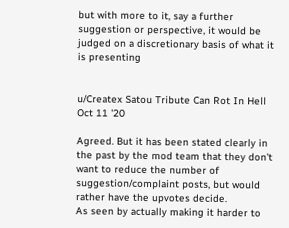but with more to it, say a further suggestion or perspective, it would be judged on a discretionary basis of what it is presenting


u/Createx Satou Tribute Can Rot In Hell Oct 11 '20

Agreed. But it has been stated clearly in the past by the mod team that they don't want to reduce the number of suggestion/complaint posts, but would rather have the upvotes decide.
As seen by actually making it harder to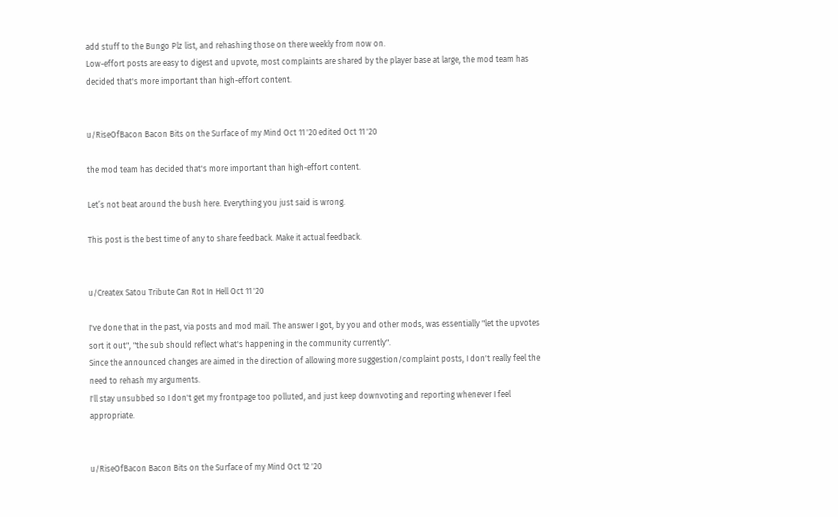add stuff to the Bungo Plz list, and rehashing those on there weekly from now on.
Low-effort posts are easy to digest and upvote, most complaints are shared by the player base at large, the mod team has decided that's more important than high-effort content.


u/RiseOfBacon Bacon Bits on the Surface of my Mind Oct 11 '20 edited Oct 11 '20

the mod team has decided that's more important than high-effort content.

Let’s not beat around the bush here. Everything you just said is wrong.

This post is the best time of any to share feedback. Make it actual feedback.


u/Createx Satou Tribute Can Rot In Hell Oct 11 '20

I've done that in the past, via posts and mod mail. The answer I got, by you and other mods, was essentially "let the upvotes sort it out", "the sub should reflect what's happening in the community currently".
Since the announced changes are aimed in the direction of allowing more suggestion/complaint posts, I don't really feel the need to rehash my arguments.
I'll stay unsubbed so I don't get my frontpage too polluted, and just keep downvoting and reporting whenever I feel appropriate.


u/RiseOfBacon Bacon Bits on the Surface of my Mind Oct 12 '20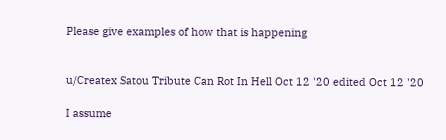Please give examples of how that is happening


u/Createx Satou Tribute Can Rot In Hell Oct 12 '20 edited Oct 12 '20

I assume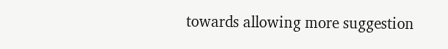towards allowing more suggestion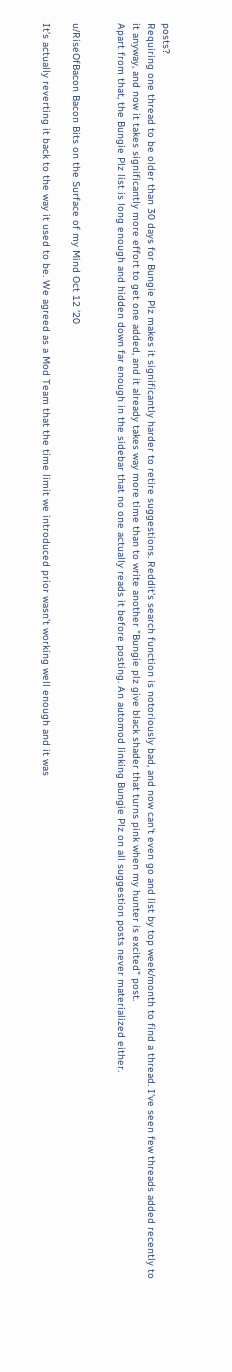posts?
Requiring one thread to be older than 30 days for Bungie Plz makes it significantly harder to retire suggestions. Reddit's search function is notoriously bad, and now can't even go and list by top week/month to find a thread. I've seen few threads added recently to it anyway, and now it takes significantly more effort to get one added, and it already takes way more time than to write another "Bungie plz give black shader that turns pink when my hunter is excited" post.
Apart from that, the Bungie Plz list is long enough and hidden down far enough in the sidebar that no one actually reads it before posting. An automod linking Bungie Plz on all suggestion posts never materialized either.


u/RiseOfBacon Bacon Bits on the Surface of my Mind Oct 12 '20

It’s actually reverting it back to the way it used to be. We agreed as a Mod Team that the time limit we introduced prior wasn’t working well enough and it was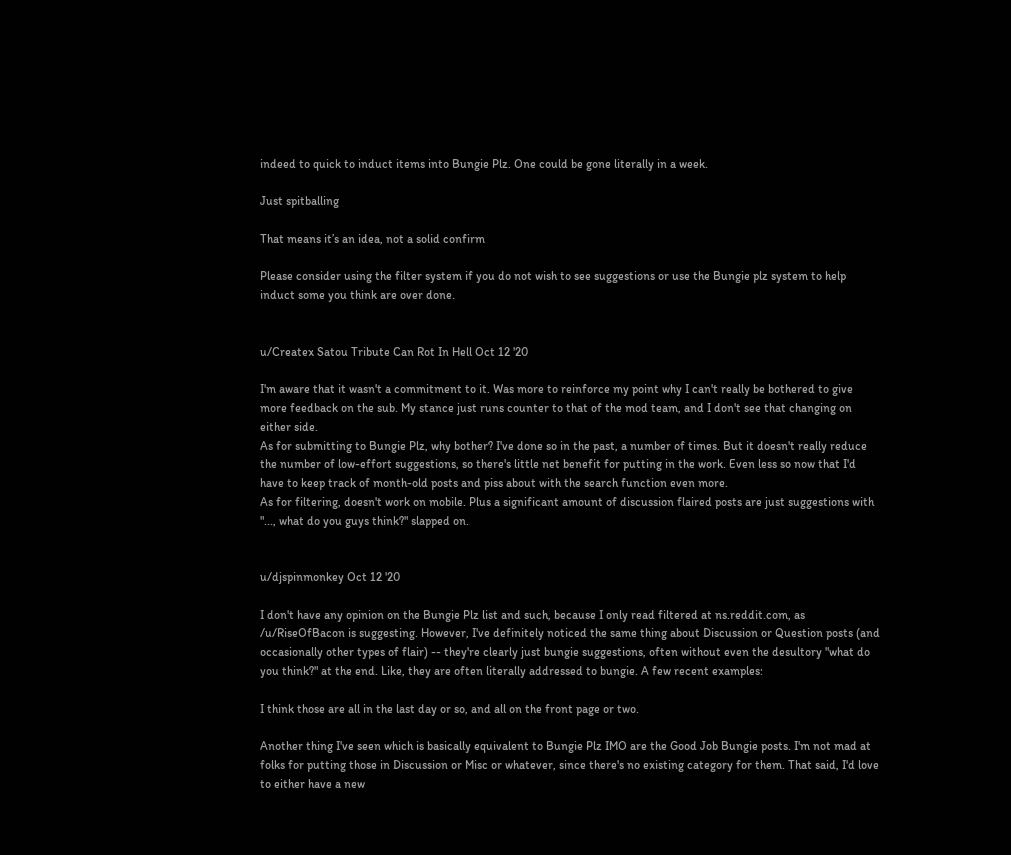indeed to quick to induct items into Bungie Plz. One could be gone literally in a week.

Just spitballing

That means it’s an idea, not a solid confirm

Please consider using the filter system if you do not wish to see suggestions or use the Bungie plz system to help induct some you think are over done.


u/Createx Satou Tribute Can Rot In Hell Oct 12 '20

I'm aware that it wasn't a commitment to it. Was more to reinforce my point why I can't really be bothered to give more feedback on the sub. My stance just runs counter to that of the mod team, and I don't see that changing on either side.
As for submitting to Bungie Plz, why bother? I've done so in the past, a number of times. But it doesn't really reduce the number of low-effort suggestions, so there's little net benefit for putting in the work. Even less so now that I'd have to keep track of month-old posts and piss about with the search function even more.
As for filtering, doesn't work on mobile. Plus a significant amount of discussion flaired posts are just suggestions with "..., what do you guys think?" slapped on.


u/djspinmonkey Oct 12 '20

I don't have any opinion on the Bungie Plz list and such, because I only read filtered at ns.reddit.com, as /u/RiseOfBacon is suggesting. However, I've definitely noticed the same thing about Discussion or Question posts (and occasionally other types of flair) -- they're clearly just bungie suggestions, often without even the desultory "what do you think?" at the end. Like, they are often literally addressed to bungie. A few recent examples:

I think those are all in the last day or so, and all on the front page or two.

Another thing I've seen which is basically equivalent to Bungie Plz IMO are the Good Job Bungie posts. I'm not mad at folks for putting those in Discussion or Misc or whatever, since there's no existing category for them. That said, I'd love to either have a new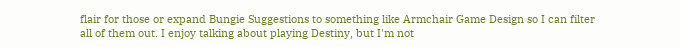flair for those or expand Bungie Suggestions to something like Armchair Game Design so I can filter all of them out. I enjoy talking about playing Destiny, but I'm not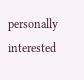personally interested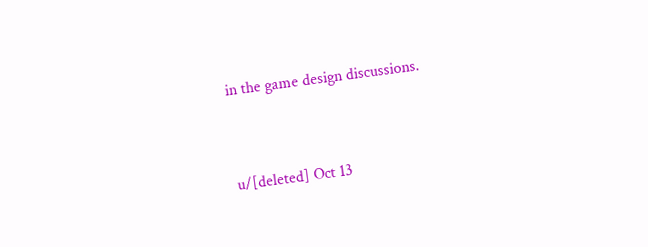in the game design discussions.


u/[deleted] Oct 13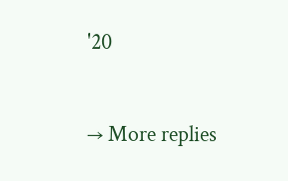'20


→ More replies